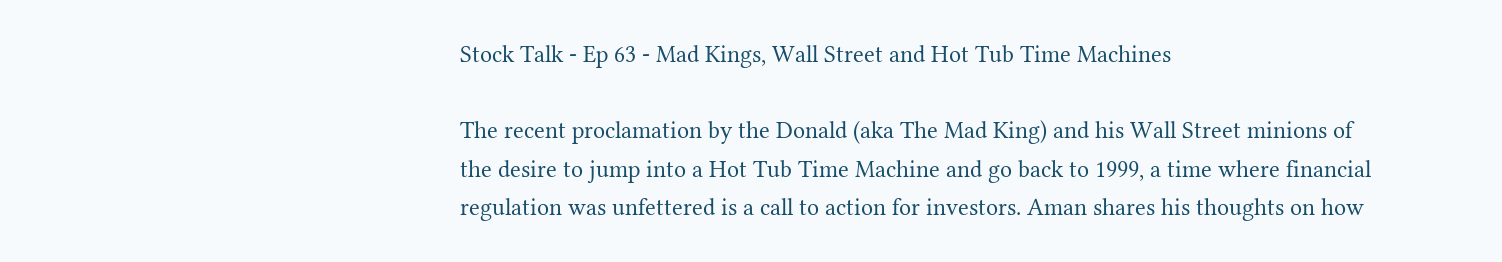Stock Talk - Ep 63 - Mad Kings, Wall Street and Hot Tub Time Machines

The recent proclamation by the Donald (aka The Mad King) and his Wall Street minions of the desire to jump into a Hot Tub Time Machine and go back to 1999, a time where financial regulation was unfettered is a call to action for investors. Aman shares his thoughts on how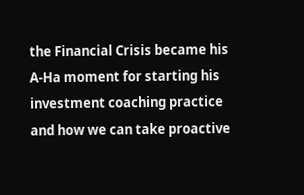the Financial Crisis became his A-Ha moment for starting his investment coaching practice and how we can take proactive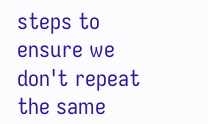steps to ensure we don't repeat the same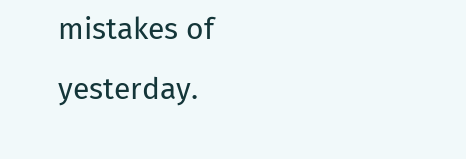mistakes of yesterday.